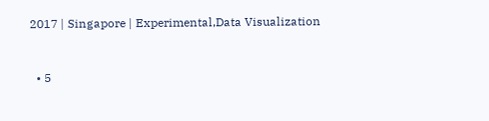2017 | Singapore | Experimental,Data Visualization


  • 5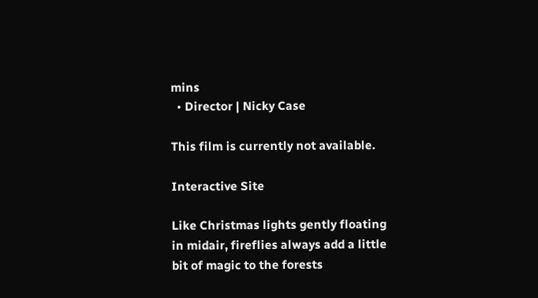mins
  • Director | Nicky Case

This film is currently not available.

Interactive Site

Like Christmas lights gently floating in midair, fireflies always add a little bit of magic to the forests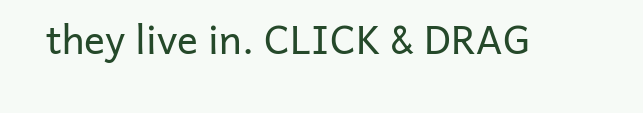they live in. CLICK & DRAG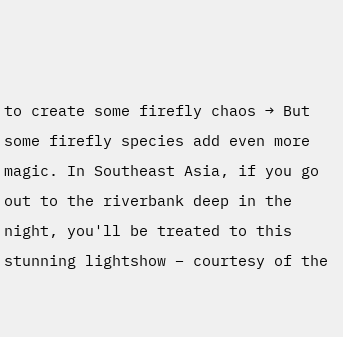to create some firefly chaos → But some firefly species add even more magic. In Southeast Asia, if you go out to the riverbank deep in the night, you'll be treated to this stunning lightshow – courtesy of the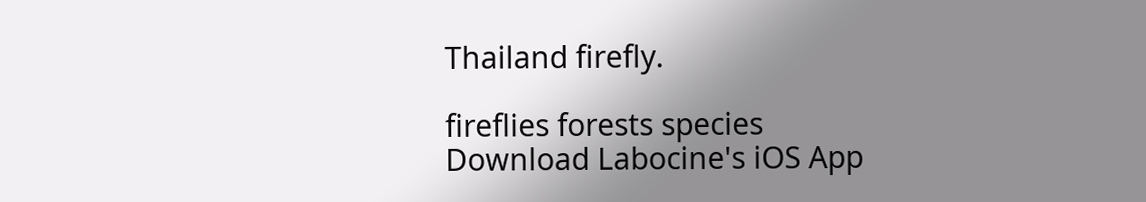Thailand firefly.

fireflies forests species
Download Labocine's iOS App